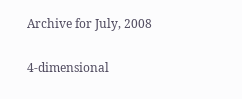Archive for July, 2008

4-dimensional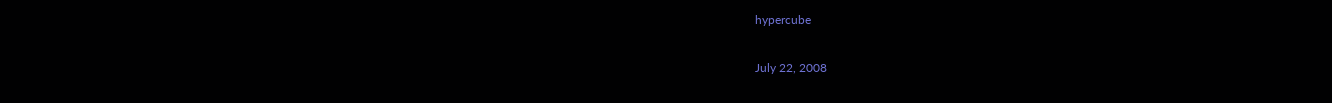hypercube

July 22, 2008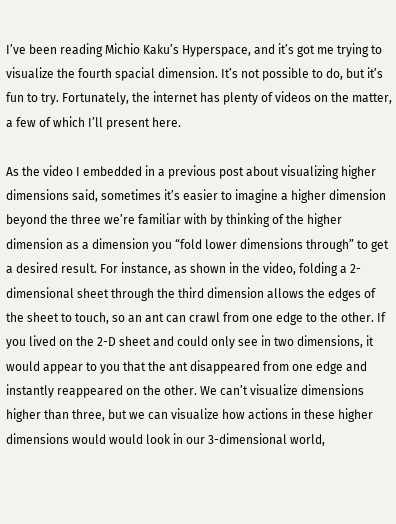I’ve been reading Michio Kaku’s Hyperspace, and it’s got me trying to visualize the fourth spacial dimension. It’s not possible to do, but it’s fun to try. Fortunately, the internet has plenty of videos on the matter, a few of which I’ll present here.

As the video I embedded in a previous post about visualizing higher dimensions said, sometimes it’s easier to imagine a higher dimension beyond the three we’re familiar with by thinking of the higher dimension as a dimension you “fold lower dimensions through” to get a desired result. For instance, as shown in the video, folding a 2-dimensional sheet through the third dimension allows the edges of the sheet to touch, so an ant can crawl from one edge to the other. If you lived on the 2-D sheet and could only see in two dimensions, it would appear to you that the ant disappeared from one edge and instantly reappeared on the other. We can’t visualize dimensions higher than three, but we can visualize how actions in these higher dimensions would would look in our 3-dimensional world,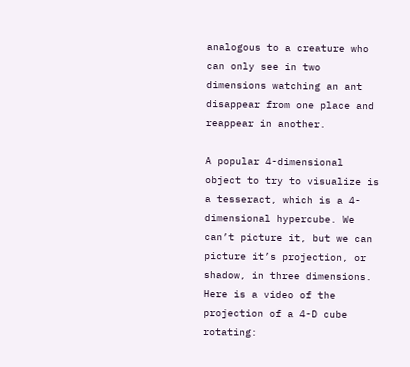analogous to a creature who can only see in two dimensions watching an ant disappear from one place and reappear in another.

A popular 4-dimensional object to try to visualize is a tesseract, which is a 4-dimensional hypercube. We can’t picture it, but we can picture it’s projection, or shadow, in three dimensions. Here is a video of the projection of a 4-D cube rotating: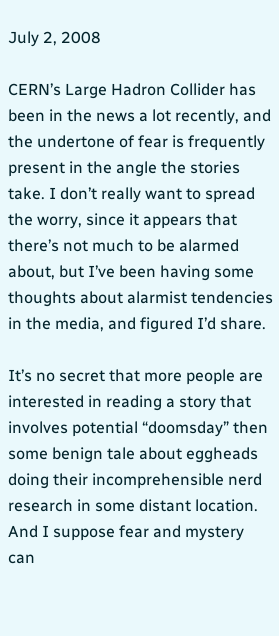July 2, 2008

CERN’s Large Hadron Collider has been in the news a lot recently, and the undertone of fear is frequently present in the angle the stories take. I don’t really want to spread the worry, since it appears that there’s not much to be alarmed about, but I’ve been having some thoughts about alarmist tendencies in the media, and figured I’d share.

It’s no secret that more people are interested in reading a story that involves potential “doomsday” then some benign tale about eggheads doing their incomprehensible nerd research in some distant location. And I suppose fear and mystery can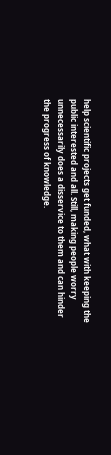help scientific projects get funded, what with keeping the public interested and all. Still, making people worry unnecessarily does a disservice to them and can hinder the progress of knowledge.